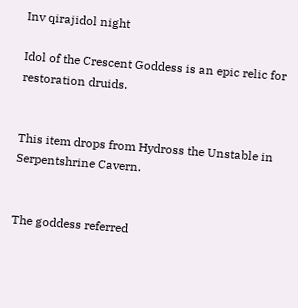Inv qirajidol night

Idol of the Crescent Goddess is an epic relic for restoration druids.


This item drops from Hydross the Unstable in Serpentshrine Cavern.


The goddess referred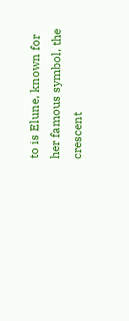to is Elune, known for her famous symbol, the crescent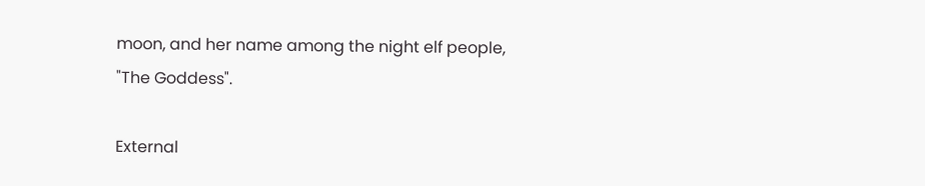moon, and her name among the night elf people, "The Goddess".

External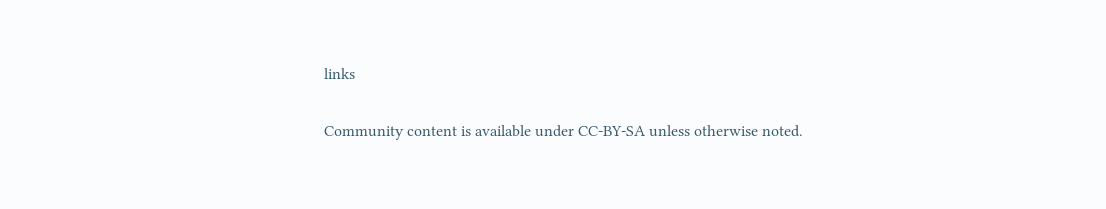links

Community content is available under CC-BY-SA unless otherwise noted.